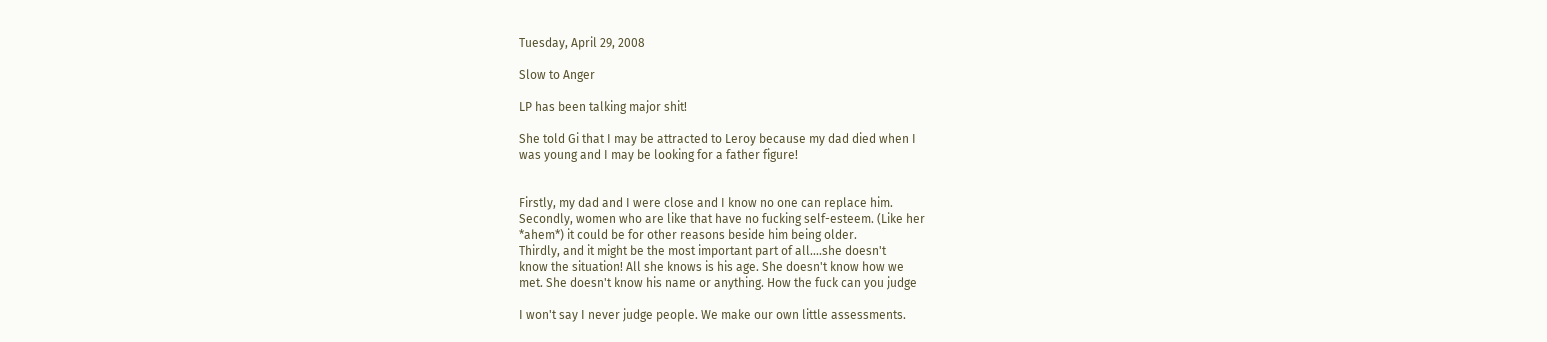Tuesday, April 29, 2008

Slow to Anger

LP has been talking major shit!

She told Gi that I may be attracted to Leroy because my dad died when I
was young and I may be looking for a father figure!


Firstly, my dad and I were close and I know no one can replace him.
Secondly, women who are like that have no fucking self-esteem. (Like her
*ahem*) it could be for other reasons beside him being older.
Thirdly, and it might be the most important part of all....she doesn't
know the situation! All she knows is his age. She doesn't know how we
met. She doesn't know his name or anything. How the fuck can you judge

I won't say I never judge people. We make our own little assessments.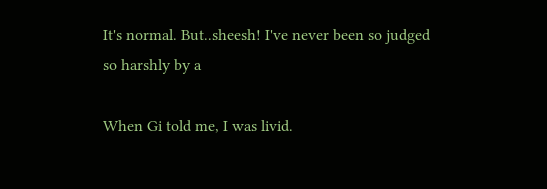It's normal. But..sheesh! I've never been so judged so harshly by a

When Gi told me, I was livid.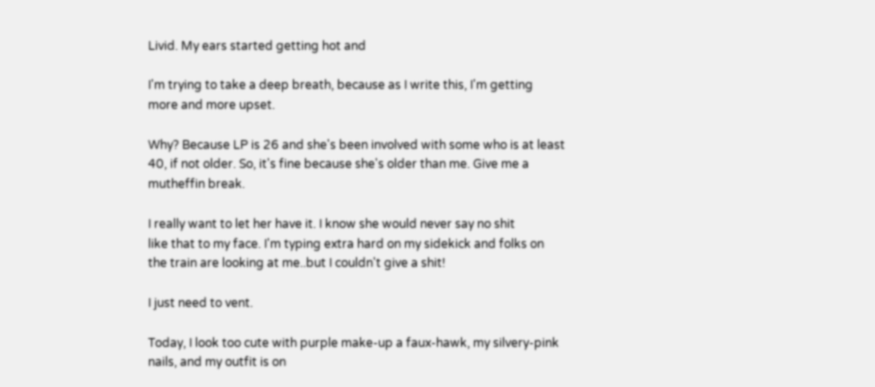Livid. My ears started getting hot and

I'm trying to take a deep breath, because as I write this, I'm getting
more and more upset.

Why? Because LP is 26 and she's been involved with some who is at least
40, if not older. So, it's fine because she's older than me. Give me a
mutheffin break.

I really want to let her have it. I know she would never say no shit
like that to my face. I'm typing extra hard on my sidekick and folks on
the train are looking at me..but I couldn't give a shit!

I just need to vent.

Today, I look too cute with purple make-up a faux-hawk, my silvery-pink
nails, and my outfit is on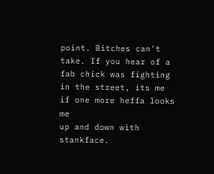point. Bitches can't take. If you hear of a
fab chick was fighting in the street, its me if one more heffa looks me
up and down with stankface.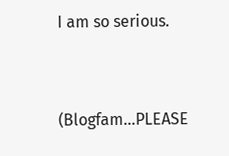I am so serious.


(Blogfam...PLEASE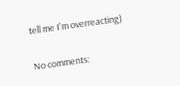tell me I'm overreacting)

No comments: